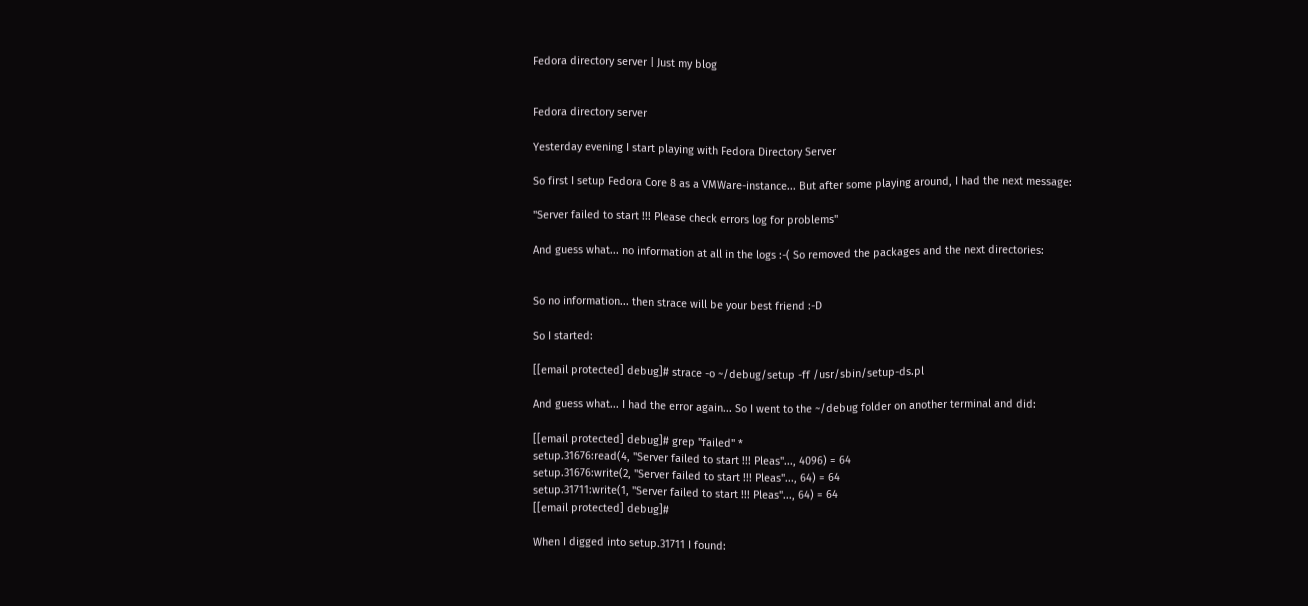Fedora directory server | Just my blog


Fedora directory server

Yesterday evening I start playing with Fedora Directory Server

So first I setup Fedora Core 8 as a VMWare-instance... But after some playing around, I had the next message:

"Server failed to start !!! Please check errors log for problems"

And guess what... no information at all in the logs :-( So removed the packages and the next directories:


So no information... then strace will be your best friend :-D

So I started:

[[email protected] debug]# strace -o ~/debug/setup -ff /usr/sbin/setup-ds.pl

And guess what... I had the error again... So I went to the ~/debug folder on another terminal and did:

[[email protected] debug]# grep "failed" *
setup.31676:read(4, "Server failed to start !!! Pleas"..., 4096) = 64
setup.31676:write(2, "Server failed to start !!! Pleas"..., 64) = 64
setup.31711:write(1, "Server failed to start !!! Pleas"..., 64) = 64
[[email protected] debug]#

When I digged into setup.31711 I found: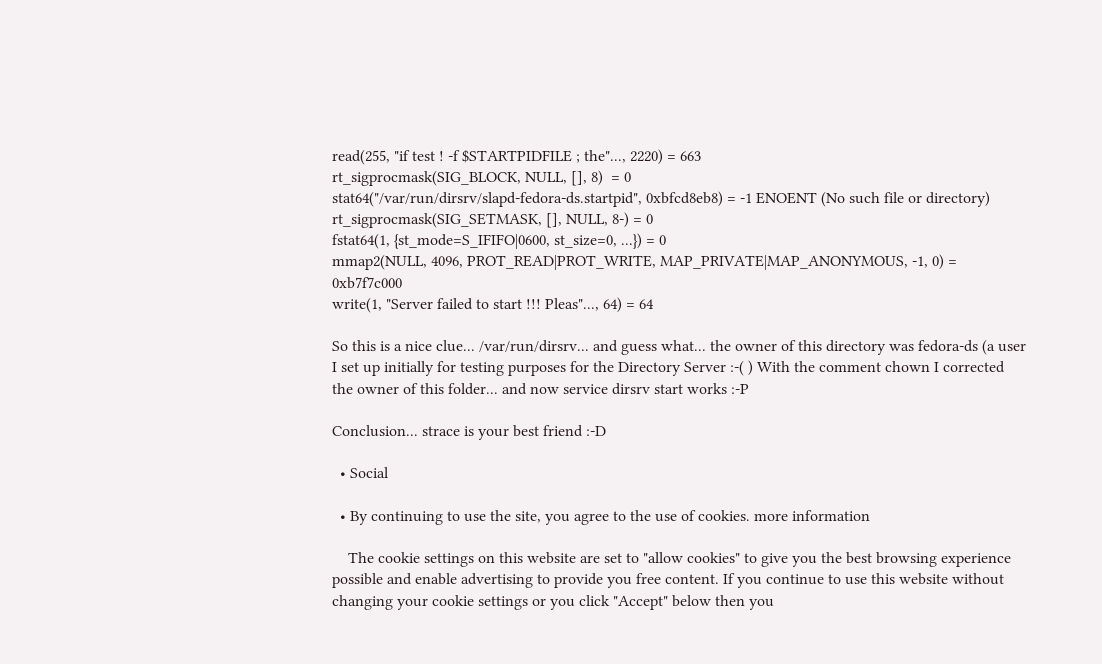read(255, "if test ! -f $STARTPIDFILE ; the"..., 2220) = 663
rt_sigprocmask(SIG_BLOCK, NULL, [], 8)  = 0
stat64("/var/run/dirsrv/slapd-fedora-ds.startpid", 0xbfcd8eb8) = -1 ENOENT (No such file or directory)
rt_sigprocmask(SIG_SETMASK, [], NULL, 8-) = 0
fstat64(1, {st_mode=S_IFIFO|0600, st_size=0, ...}) = 0
mmap2(NULL, 4096, PROT_READ|PROT_WRITE, MAP_PRIVATE|MAP_ANONYMOUS, -1, 0) = 0xb7f7c000
write(1, "Server failed to start !!! Pleas"..., 64) = 64

So this is a nice clue... /var/run/dirsrv... and guess what... the owner of this directory was fedora-ds (a user I set up initially for testing purposes for the Directory Server :-( ) With the comment chown I corrected the owner of this folder... and now service dirsrv start works :-P

Conclusion... strace is your best friend :-D

  • Social

  • By continuing to use the site, you agree to the use of cookies. more information

    The cookie settings on this website are set to "allow cookies" to give you the best browsing experience possible and enable advertising to provide you free content. If you continue to use this website without changing your cookie settings or you click "Accept" below then you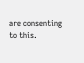are consenting to this.